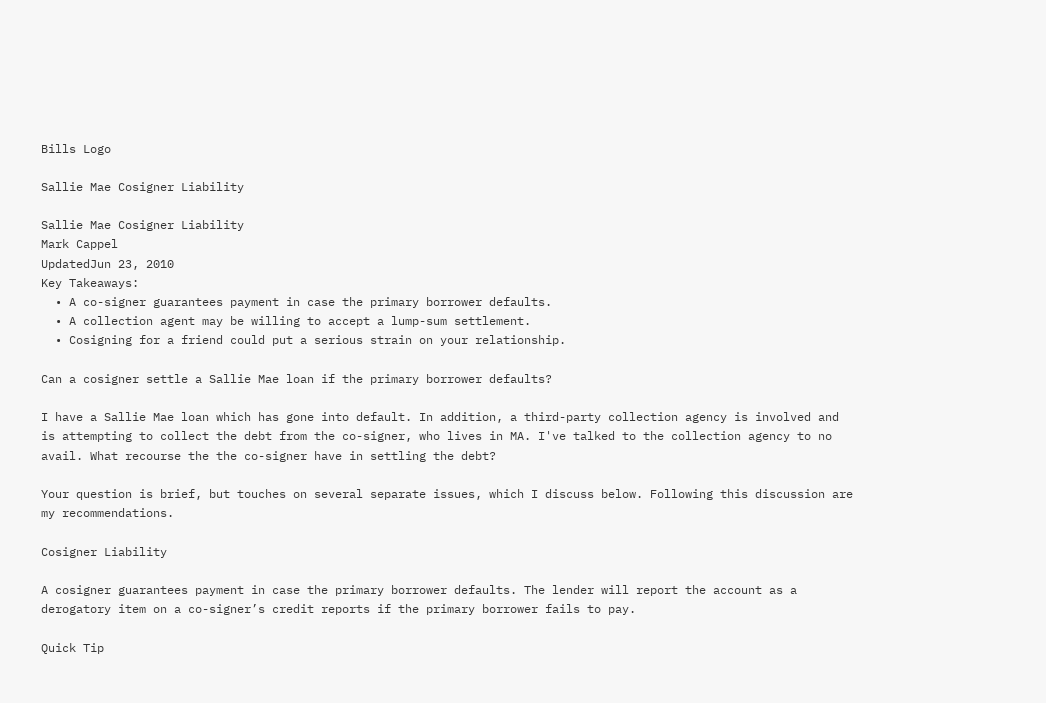Bills Logo

Sallie Mae Cosigner Liability

Sallie Mae Cosigner Liability
Mark Cappel
UpdatedJun 23, 2010
Key Takeaways:
  • A co-signer guarantees payment in case the primary borrower defaults.
  • A collection agent may be willing to accept a lump-sum settlement.
  • Cosigning for a friend could put a serious strain on your relationship.

Can a cosigner settle a Sallie Mae loan if the primary borrower defaults?

I have a Sallie Mae loan which has gone into default. In addition, a third-party collection agency is involved and is attempting to collect the debt from the co-signer, who lives in MA. I've talked to the collection agency to no avail. What recourse the the co-signer have in settling the debt?

Your question is brief, but touches on several separate issues, which I discuss below. Following this discussion are my recommendations.

Cosigner Liability

A cosigner guarantees payment in case the primary borrower defaults. The lender will report the account as a derogatory item on a co-signer’s credit reports if the primary borrower fails to pay.

Quick Tip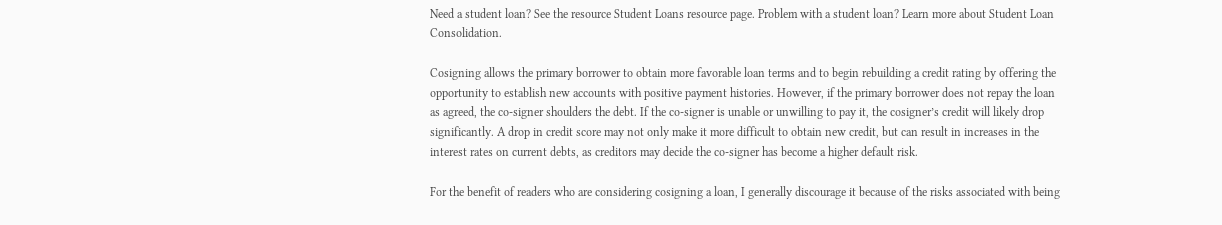Need a student loan? See the resource Student Loans resource page. Problem with a student loan? Learn more about Student Loan Consolidation.

Cosigning allows the primary borrower to obtain more favorable loan terms and to begin rebuilding a credit rating by offering the opportunity to establish new accounts with positive payment histories. However, if the primary borrower does not repay the loan as agreed, the co-signer shoulders the debt. If the co-signer is unable or unwilling to pay it, the cosigner’s credit will likely drop significantly. A drop in credit score may not only make it more difficult to obtain new credit, but can result in increases in the interest rates on current debts, as creditors may decide the co-signer has become a higher default risk.

For the benefit of readers who are considering cosigning a loan, I generally discourage it because of the risks associated with being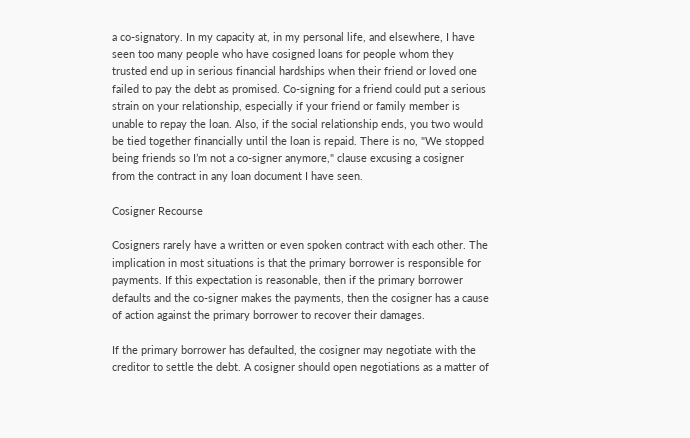a co-signatory. In my capacity at, in my personal life, and elsewhere, I have seen too many people who have cosigned loans for people whom they trusted end up in serious financial hardships when their friend or loved one failed to pay the debt as promised. Co-signing for a friend could put a serious strain on your relationship, especially if your friend or family member is unable to repay the loan. Also, if the social relationship ends, you two would be tied together financially until the loan is repaid. There is no, "We stopped being friends so I’m not a co-signer anymore," clause excusing a cosigner from the contract in any loan document I have seen.

Cosigner Recourse

Cosigners rarely have a written or even spoken contract with each other. The implication in most situations is that the primary borrower is responsible for payments. If this expectation is reasonable, then if the primary borrower defaults and the co-signer makes the payments, then the cosigner has a cause of action against the primary borrower to recover their damages.

If the primary borrower has defaulted, the cosigner may negotiate with the creditor to settle the debt. A cosigner should open negotiations as a matter of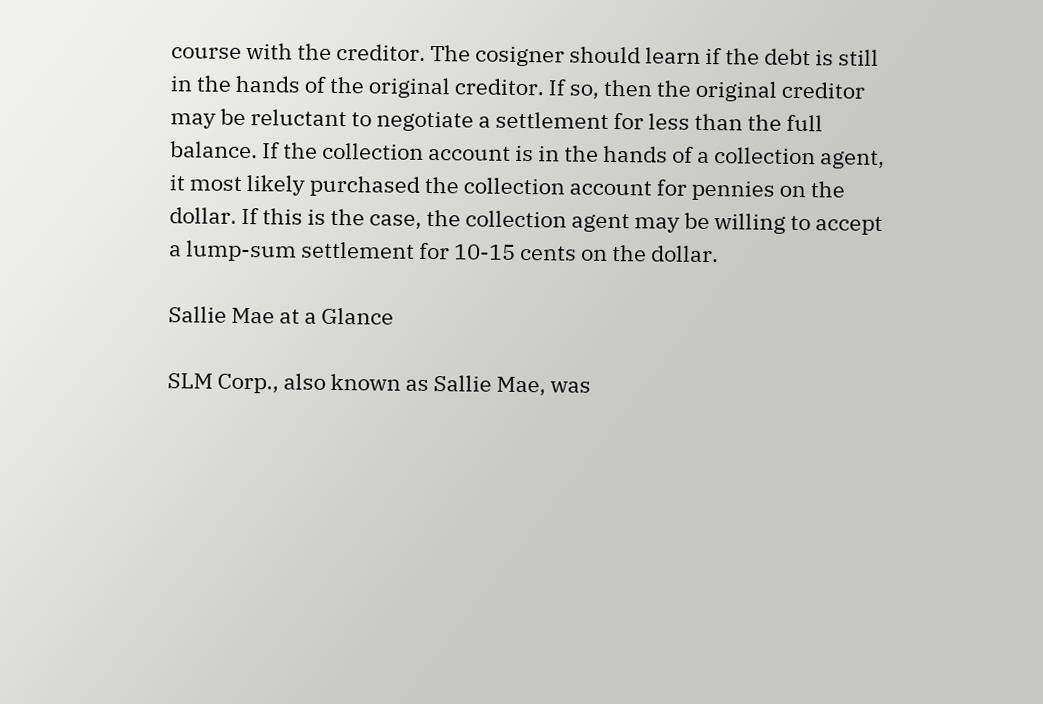course with the creditor. The cosigner should learn if the debt is still in the hands of the original creditor. If so, then the original creditor may be reluctant to negotiate a settlement for less than the full balance. If the collection account is in the hands of a collection agent, it most likely purchased the collection account for pennies on the dollar. If this is the case, the collection agent may be willing to accept a lump-sum settlement for 10-15 cents on the dollar.

Sallie Mae at a Glance

SLM Corp., also known as Sallie Mae, was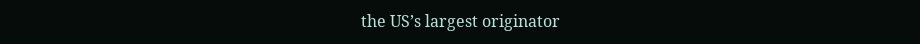the US’s largest originator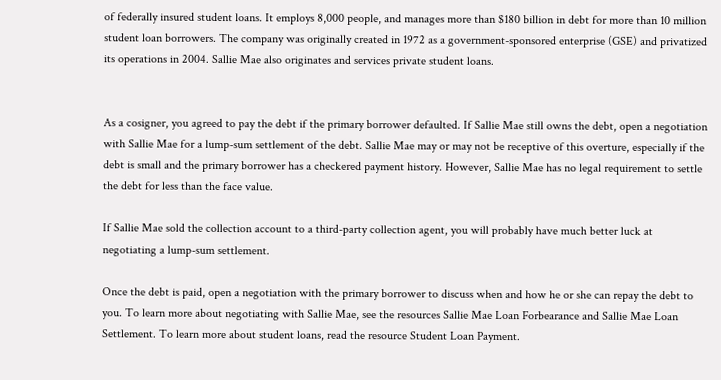of federally insured student loans. It employs 8,000 people, and manages more than $180 billion in debt for more than 10 million student loan borrowers. The company was originally created in 1972 as a government-sponsored enterprise (GSE) and privatized its operations in 2004. Sallie Mae also originates and services private student loans.


As a cosigner, you agreed to pay the debt if the primary borrower defaulted. If Sallie Mae still owns the debt, open a negotiation with Sallie Mae for a lump-sum settlement of the debt. Sallie Mae may or may not be receptive of this overture, especially if the debt is small and the primary borrower has a checkered payment history. However, Sallie Mae has no legal requirement to settle the debt for less than the face value.

If Sallie Mae sold the collection account to a third-party collection agent, you will probably have much better luck at negotiating a lump-sum settlement.

Once the debt is paid, open a negotiation with the primary borrower to discuss when and how he or she can repay the debt to you. To learn more about negotiating with Sallie Mae, see the resources Sallie Mae Loan Forbearance and Sallie Mae Loan Settlement. To learn more about student loans, read the resource Student Loan Payment.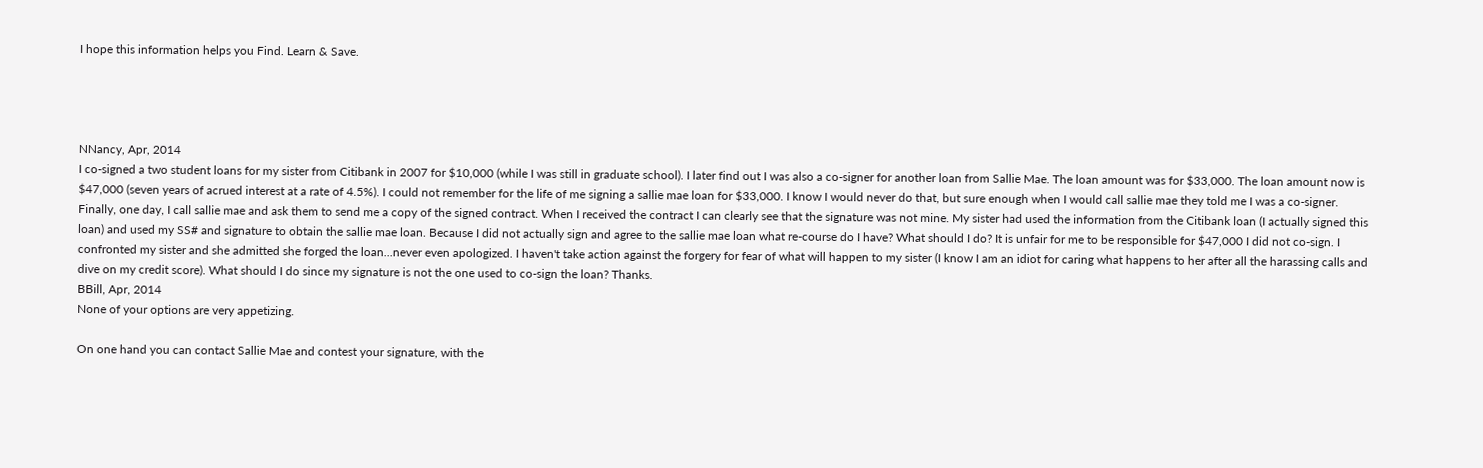I hope this information helps you Find. Learn & Save.




NNancy, Apr, 2014
I co-signed a two student loans for my sister from Citibank in 2007 for $10,000 (while I was still in graduate school). I later find out I was also a co-signer for another loan from Sallie Mae. The loan amount was for $33,000. The loan amount now is $47,000 (seven years of acrued interest at a rate of 4.5%). I could not remember for the life of me signing a sallie mae loan for $33,000. I know I would never do that, but sure enough when I would call sallie mae they told me I was a co-signer. Finally, one day, I call sallie mae and ask them to send me a copy of the signed contract. When I received the contract I can clearly see that the signature was not mine. My sister had used the information from the Citibank loan (I actually signed this loan) and used my SS# and signature to obtain the sallie mae loan. Because I did not actually sign and agree to the sallie mae loan what re-course do I have? What should I do? It is unfair for me to be responsible for $47,000 I did not co-sign. I confronted my sister and she admitted she forged the loan...never even apologized. I haven't take action against the forgery for fear of what will happen to my sister (I know I am an idiot for caring what happens to her after all the harassing calls and dive on my credit score). What should I do since my signature is not the one used to co-sign the loan? Thanks.
BBill, Apr, 2014
None of your options are very appetizing.

On one hand you can contact Sallie Mae and contest your signature, with the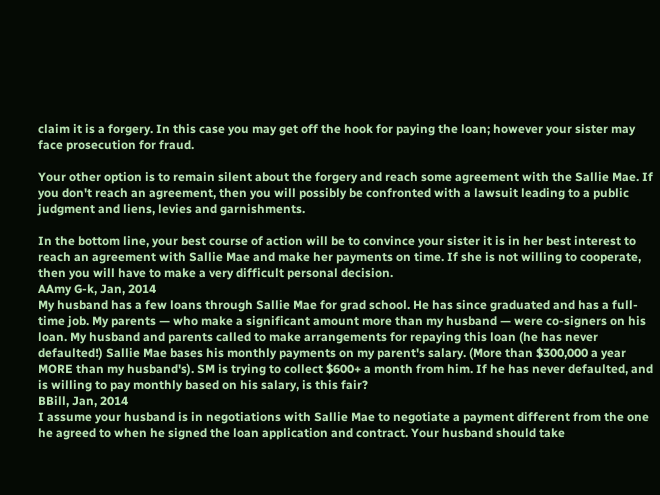claim it is a forgery. In this case you may get off the hook for paying the loan; however your sister may face prosecution for fraud.

Your other option is to remain silent about the forgery and reach some agreement with the Sallie Mae. If you don't reach an agreement, then you will possibly be confronted with a lawsuit leading to a public judgment and liens, levies and garnishments.

In the bottom line, your best course of action will be to convince your sister it is in her best interest to reach an agreement with Sallie Mae and make her payments on time. If she is not willing to cooperate, then you will have to make a very difficult personal decision.
AAmy G-k, Jan, 2014
My husband has a few loans through Sallie Mae for grad school. He has since graduated and has a full-time job. My parents — who make a significant amount more than my husband — were co-signers on his loan. My husband and parents called to make arrangements for repaying this loan (he has never defaulted!) Sallie Mae bases his monthly payments on my parent's salary. (More than $300,000 a year MORE than my husband's). SM is trying to collect $600+ a month from him. If he has never defaulted, and is willing to pay monthly based on his salary, is this fair?
BBill, Jan, 2014
I assume your husband is in negotiations with Sallie Mae to negotiate a payment different from the one he agreed to when he signed the loan application and contract. Your husband should take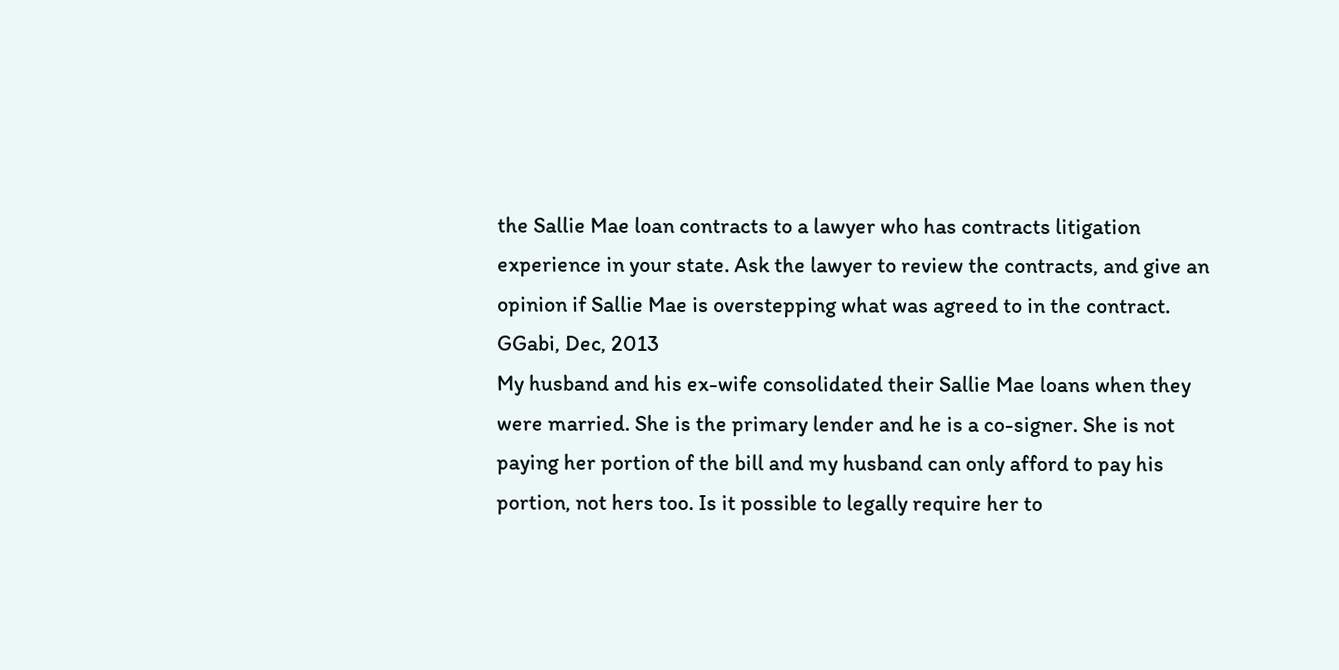the Sallie Mae loan contracts to a lawyer who has contracts litigation experience in your state. Ask the lawyer to review the contracts, and give an opinion if Sallie Mae is overstepping what was agreed to in the contract.
GGabi, Dec, 2013
My husband and his ex-wife consolidated their Sallie Mae loans when they were married. She is the primary lender and he is a co-signer. She is not paying her portion of the bill and my husband can only afford to pay his portion, not hers too. Is it possible to legally require her to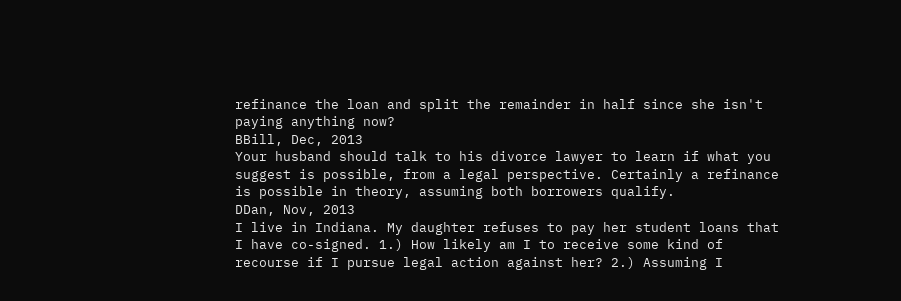refinance the loan and split the remainder in half since she isn't paying anything now?
BBill, Dec, 2013
Your husband should talk to his divorce lawyer to learn if what you suggest is possible, from a legal perspective. Certainly a refinance is possible in theory, assuming both borrowers qualify.
DDan, Nov, 2013
I live in Indiana. My daughter refuses to pay her student loans that I have co-signed. 1.) How likely am I to receive some kind of recourse if I pursue legal action against her? 2.) Assuming I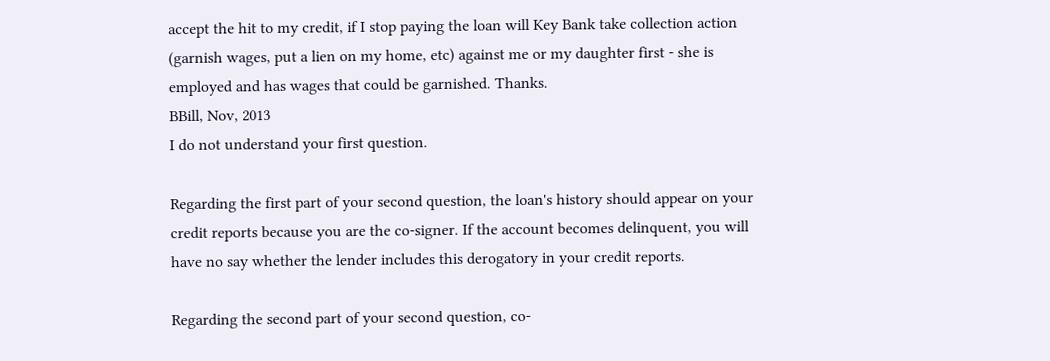accept the hit to my credit, if I stop paying the loan will Key Bank take collection action (garnish wages, put a lien on my home, etc) against me or my daughter first - she is employed and has wages that could be garnished. Thanks.
BBill, Nov, 2013
I do not understand your first question.

Regarding the first part of your second question, the loan's history should appear on your credit reports because you are the co-signer. If the account becomes delinquent, you will have no say whether the lender includes this derogatory in your credit reports.

Regarding the second part of your second question, co-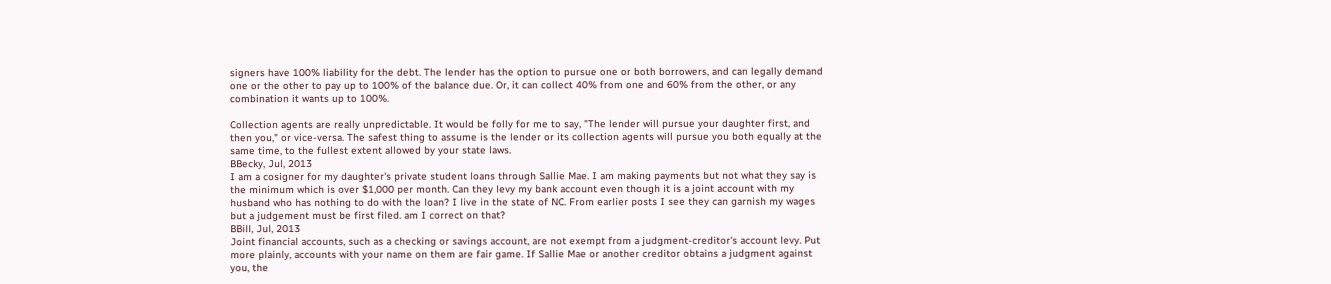signers have 100% liability for the debt. The lender has the option to pursue one or both borrowers, and can legally demand one or the other to pay up to 100% of the balance due. Or, it can collect 40% from one and 60% from the other, or any combination it wants up to 100%.

Collection agents are really unpredictable. It would be folly for me to say, "The lender will pursue your daughter first, and then you," or vice-versa. The safest thing to assume is the lender or its collection agents will pursue you both equally at the same time, to the fullest extent allowed by your state laws.
BBecky, Jul, 2013
I am a cosigner for my daughter's private student loans through Sallie Mae. I am making payments but not what they say is the minimum which is over $1,000 per month. Can they levy my bank account even though it is a joint account with my husband who has nothing to do with the loan? I live in the state of NC. From earlier posts I see they can garnish my wages but a judgement must be first filed. am I correct on that?
BBill, Jul, 2013
Joint financial accounts, such as a checking or savings account, are not exempt from a judgment-creditor's account levy. Put more plainly, accounts with your name on them are fair game. If Sallie Mae or another creditor obtains a judgment against you, the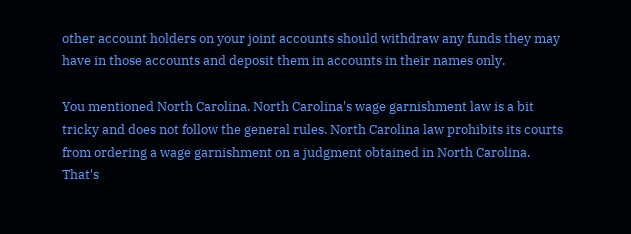other account holders on your joint accounts should withdraw any funds they may have in those accounts and deposit them in accounts in their names only.

You mentioned North Carolina. North Carolina's wage garnishment law is a bit tricky and does not follow the general rules. North Carolina law prohibits its courts from ordering a wage garnishment on a judgment obtained in North Carolina. That's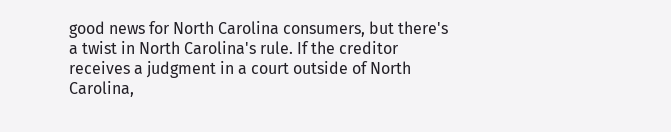good news for North Carolina consumers, but there's a twist in North Carolina's rule. If the creditor receives a judgment in a court outside of North Carolina,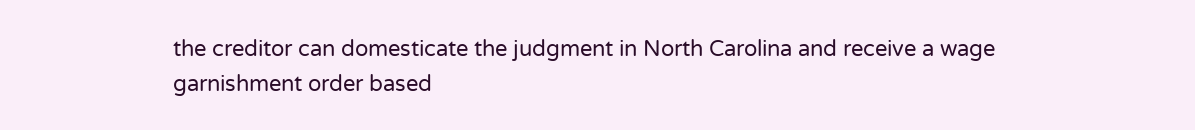the creditor can domesticate the judgment in North Carolina and receive a wage garnishment order based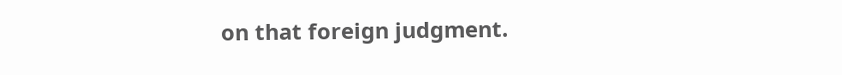on that foreign judgment.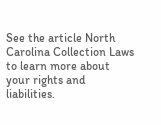See the article North Carolina Collection Laws to learn more about your rights and liabilities.